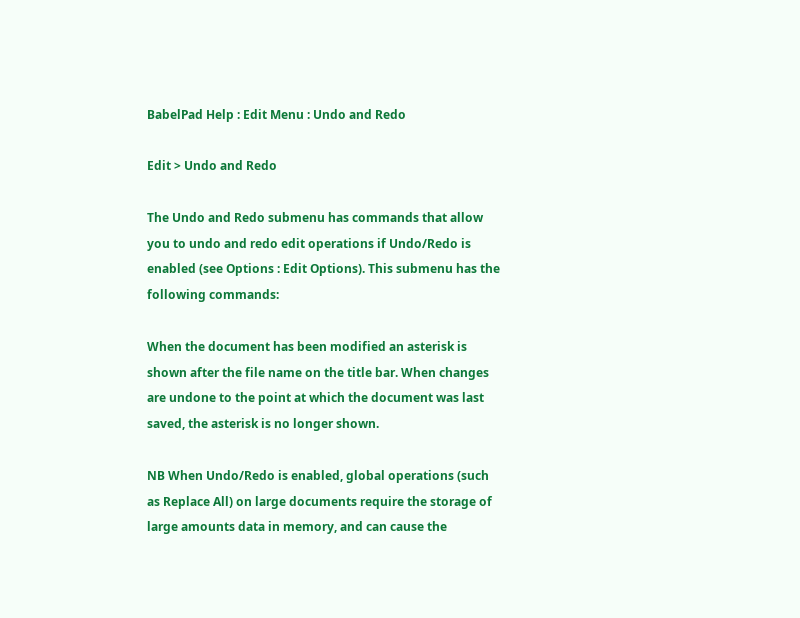BabelPad Help : Edit Menu : Undo and Redo

Edit > Undo and Redo

The Undo and Redo submenu has commands that allow you to undo and redo edit operations if Undo/Redo is enabled (see Options : Edit Options). This submenu has the following commands:

When the document has been modified an asterisk is shown after the file name on the title bar. When changes are undone to the point at which the document was last saved, the asterisk is no longer shown.

NB When Undo/Redo is enabled, global operations (such as Replace All) on large documents require the storage of large amounts data in memory, and can cause the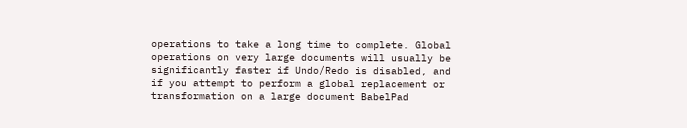operations to take a long time to complete. Global operations on very large documents will usually be significantly faster if Undo/Redo is disabled, and if you attempt to perform a global replacement or transformation on a large document BabelPad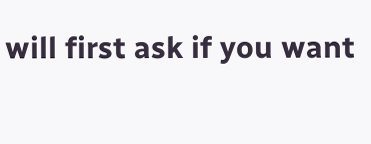will first ask if you want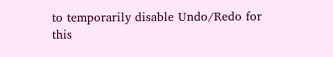to temporarily disable Undo/Redo for this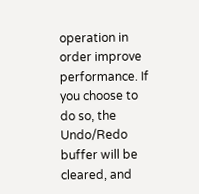operation in order improve performance. If you choose to do so, the Undo/Redo buffer will be cleared, and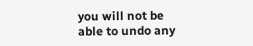you will not be able to undo any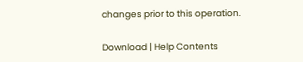changes prior to this operation.

Download | Help Contents